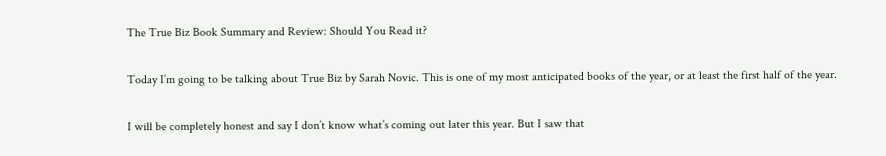The True Biz Book Summary and Review: Should You Read it?

Today I’m going to be talking about True Biz by Sarah Novic. This is one of my most anticipated books of the year, or at least the first half of the year.

I will be completely honest and say I don’t know what’s coming out later this year. But I saw that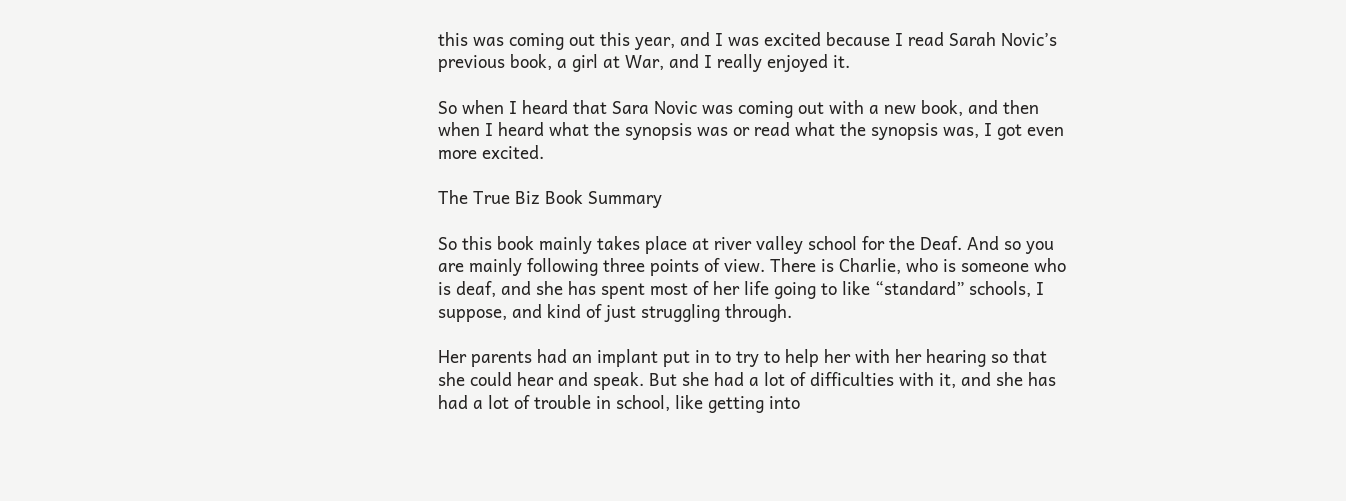this was coming out this year, and I was excited because I read Sarah Novic’s previous book, a girl at War, and I really enjoyed it.

So when I heard that Sara Novic was coming out with a new book, and then when I heard what the synopsis was or read what the synopsis was, I got even more excited.

The True Biz Book Summary

So this book mainly takes place at river valley school for the Deaf. And so you are mainly following three points of view. There is Charlie, who is someone who is deaf, and she has spent most of her life going to like “standard” schools, I suppose, and kind of just struggling through.

Her parents had an implant put in to try to help her with her hearing so that she could hear and speak. But she had a lot of difficulties with it, and she has had a lot of trouble in school, like getting into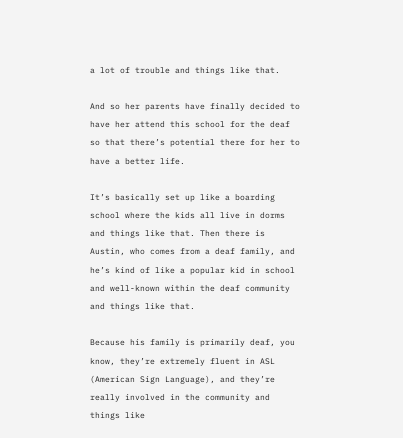a lot of trouble and things like that.

And so her parents have finally decided to have her attend this school for the deaf so that there’s potential there for her to have a better life.

It’s basically set up like a boarding school where the kids all live in dorms and things like that. Then there is Austin, who comes from a deaf family, and he’s kind of like a popular kid in school and well-known within the deaf community and things like that.

Because his family is primarily deaf, you know, they’re extremely fluent in ASL (American Sign Language), and they’re really involved in the community and things like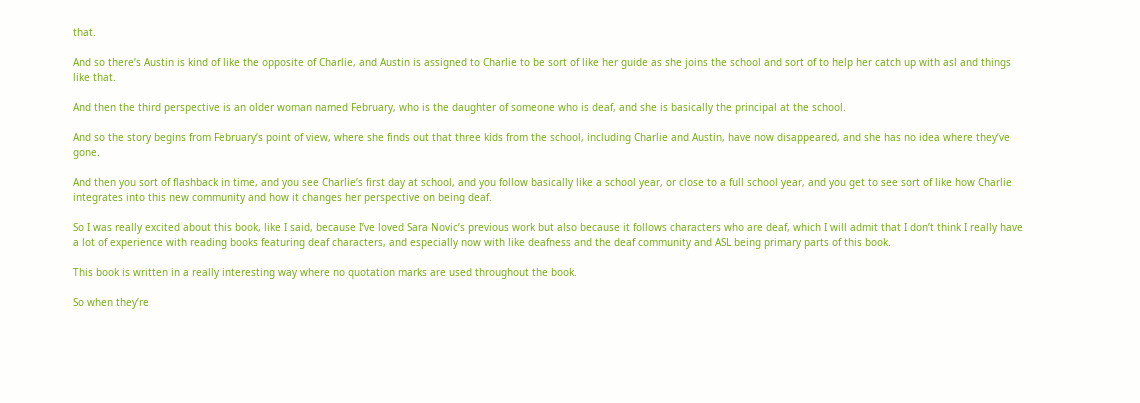that.

And so there’s Austin is kind of like the opposite of Charlie, and Austin is assigned to Charlie to be sort of like her guide as she joins the school and sort of to help her catch up with asl and things like that.

And then the third perspective is an older woman named February, who is the daughter of someone who is deaf, and she is basically the principal at the school.

And so the story begins from February’s point of view, where she finds out that three kids from the school, including Charlie and Austin, have now disappeared, and she has no idea where they’ve gone.

And then you sort of flashback in time, and you see Charlie’s first day at school, and you follow basically like a school year, or close to a full school year, and you get to see sort of like how Charlie integrates into this new community and how it changes her perspective on being deaf.

So I was really excited about this book, like I said, because I’ve loved Sara Novic’s previous work but also because it follows characters who are deaf, which I will admit that I don’t think I really have a lot of experience with reading books featuring deaf characters, and especially now with like deafness and the deaf community and ASL being primary parts of this book.

This book is written in a really interesting way where no quotation marks are used throughout the book.

So when they’re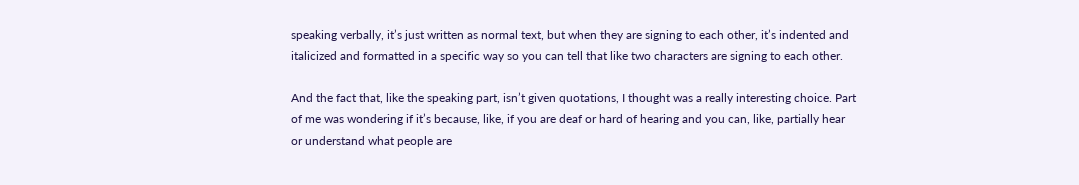speaking verbally, it’s just written as normal text, but when they are signing to each other, it’s indented and italicized and formatted in a specific way so you can tell that like two characters are signing to each other.

And the fact that, like the speaking part, isn’t given quotations, I thought was a really interesting choice. Part of me was wondering if it’s because, like, if you are deaf or hard of hearing and you can, like, partially hear or understand what people are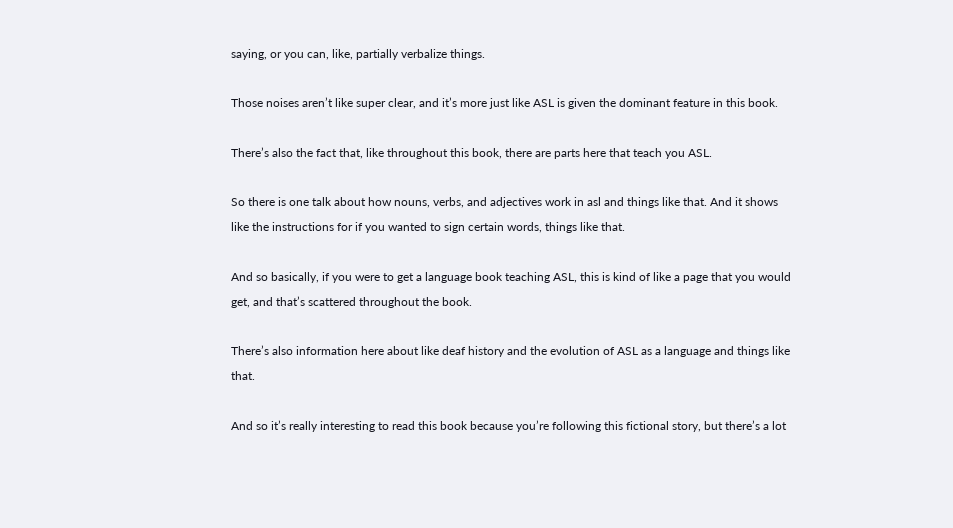saying, or you can, like, partially verbalize things.

Those noises aren’t like super clear, and it’s more just like ASL is given the dominant feature in this book.

There’s also the fact that, like throughout this book, there are parts here that teach you ASL.

So there is one talk about how nouns, verbs, and adjectives work in asl and things like that. And it shows like the instructions for if you wanted to sign certain words, things like that.

And so basically, if you were to get a language book teaching ASL, this is kind of like a page that you would get, and that’s scattered throughout the book.

There’s also information here about like deaf history and the evolution of ASL as a language and things like that.

And so it’s really interesting to read this book because you’re following this fictional story, but there’s a lot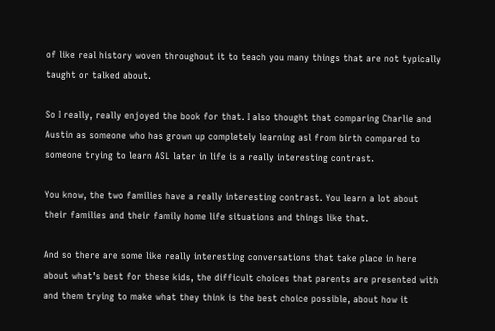of like real history woven throughout it to teach you many things that are not typically taught or talked about.

So I really, really enjoyed the book for that. I also thought that comparing Charlie and Austin as someone who has grown up completely learning asl from birth compared to someone trying to learn ASL later in life is a really interesting contrast.

You know, the two families have a really interesting contrast. You learn a lot about their families and their family home life situations and things like that.

And so there are some like really interesting conversations that take place in here about what’s best for these kids, the difficult choices that parents are presented with and them trying to make what they think is the best choice possible, about how it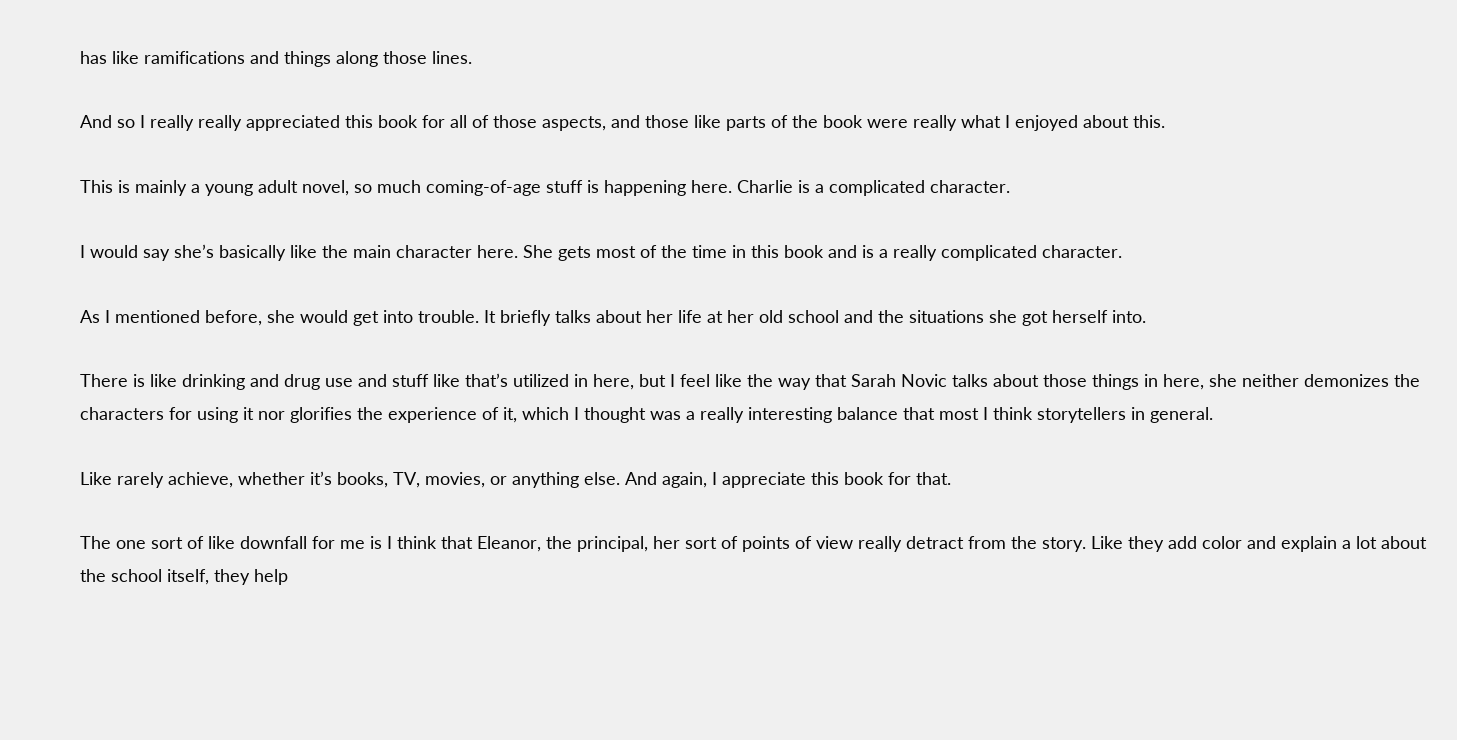has like ramifications and things along those lines.

And so I really really appreciated this book for all of those aspects, and those like parts of the book were really what I enjoyed about this.

This is mainly a young adult novel, so much coming-of-age stuff is happening here. Charlie is a complicated character.

I would say she’s basically like the main character here. She gets most of the time in this book and is a really complicated character.

As I mentioned before, she would get into trouble. It briefly talks about her life at her old school and the situations she got herself into.

There is like drinking and drug use and stuff like that’s utilized in here, but I feel like the way that Sarah Novic talks about those things in here, she neither demonizes the characters for using it nor glorifies the experience of it, which I thought was a really interesting balance that most I think storytellers in general.

Like rarely achieve, whether it’s books, TV, movies, or anything else. And again, I appreciate this book for that.

The one sort of like downfall for me is I think that Eleanor, the principal, her sort of points of view really detract from the story. Like they add color and explain a lot about the school itself, they help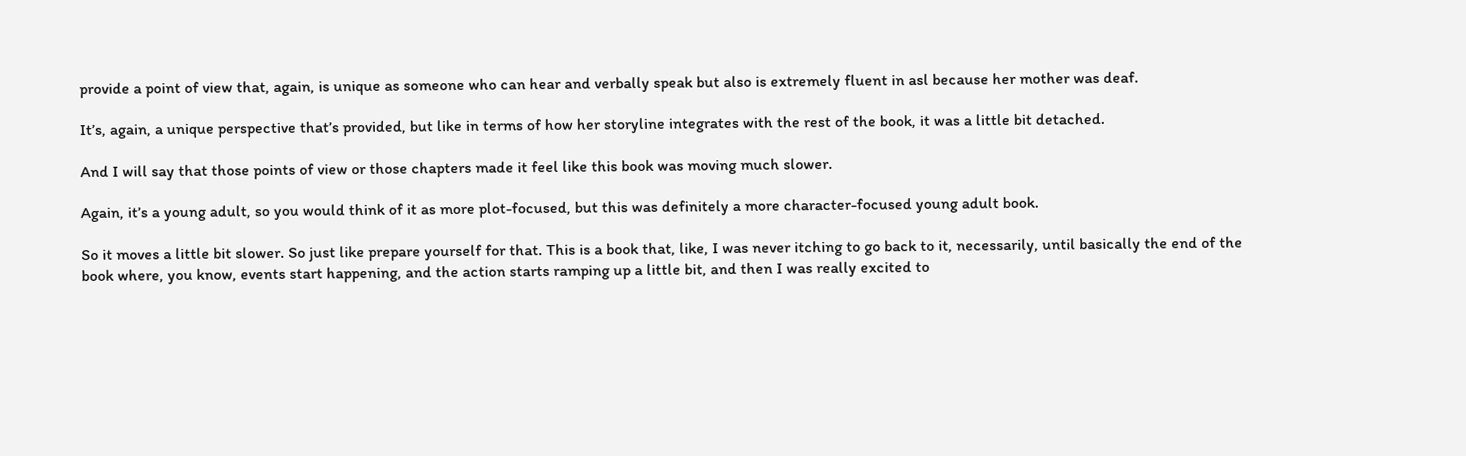provide a point of view that, again, is unique as someone who can hear and verbally speak but also is extremely fluent in asl because her mother was deaf.

It’s, again, a unique perspective that’s provided, but like in terms of how her storyline integrates with the rest of the book, it was a little bit detached.

And I will say that those points of view or those chapters made it feel like this book was moving much slower.

Again, it’s a young adult, so you would think of it as more plot-focused, but this was definitely a more character-focused young adult book.

So it moves a little bit slower. So just like prepare yourself for that. This is a book that, like, I was never itching to go back to it, necessarily, until basically the end of the book where, you know, events start happening, and the action starts ramping up a little bit, and then I was really excited to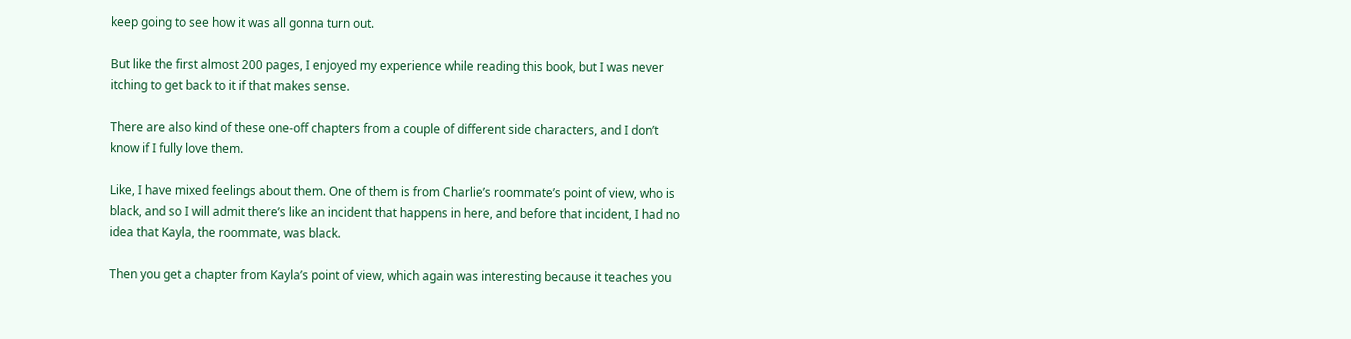keep going to see how it was all gonna turn out.

But like the first almost 200 pages, I enjoyed my experience while reading this book, but I was never itching to get back to it if that makes sense.

There are also kind of these one-off chapters from a couple of different side characters, and I don’t know if I fully love them.

Like, I have mixed feelings about them. One of them is from Charlie’s roommate’s point of view, who is black, and so I will admit there’s like an incident that happens in here, and before that incident, I had no idea that Kayla, the roommate, was black.

Then you get a chapter from Kayla’s point of view, which again was interesting because it teaches you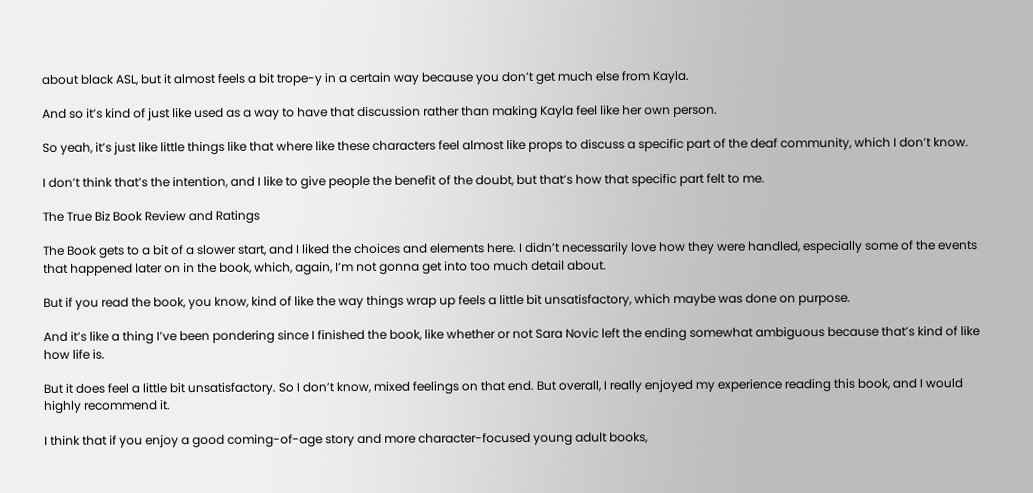about black ASL, but it almost feels a bit trope-y in a certain way because you don’t get much else from Kayla.

And so it’s kind of just like used as a way to have that discussion rather than making Kayla feel like her own person.

So yeah, it’s just like little things like that where like these characters feel almost like props to discuss a specific part of the deaf community, which I don’t know.

I don’t think that’s the intention, and I like to give people the benefit of the doubt, but that’s how that specific part felt to me.

The True Biz Book Review and Ratings

The Book gets to a bit of a slower start, and I liked the choices and elements here. I didn’t necessarily love how they were handled, especially some of the events that happened later on in the book, which, again, I’m not gonna get into too much detail about.

But if you read the book, you know, kind of like the way things wrap up feels a little bit unsatisfactory, which maybe was done on purpose.

And it’s like a thing I’ve been pondering since I finished the book, like whether or not Sara Novic left the ending somewhat ambiguous because that’s kind of like how life is.

But it does feel a little bit unsatisfactory. So I don’t know, mixed feelings on that end. But overall, I really enjoyed my experience reading this book, and I would highly recommend it.

I think that if you enjoy a good coming-of-age story and more character-focused young adult books,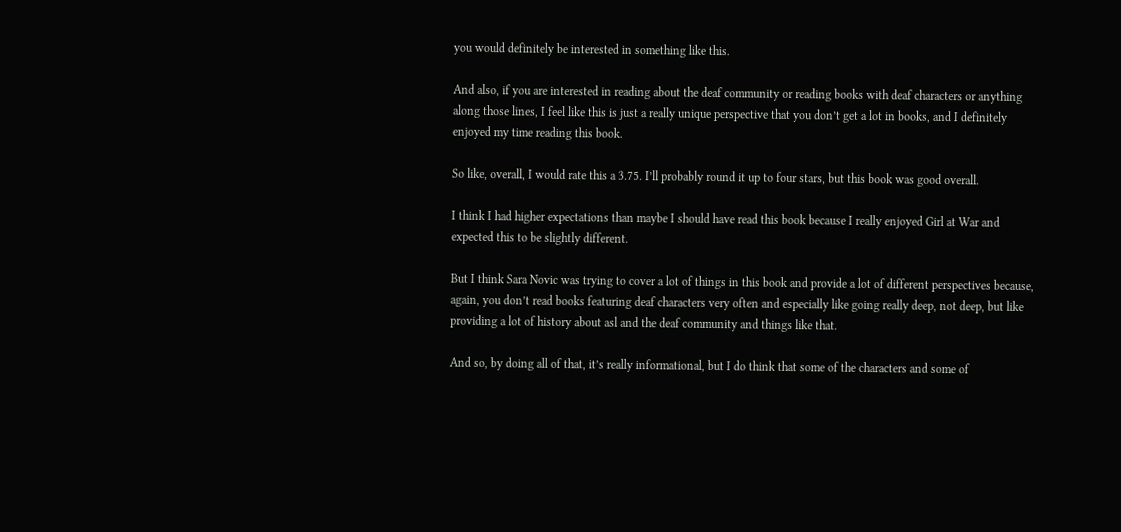you would definitely be interested in something like this.

And also, if you are interested in reading about the deaf community or reading books with deaf characters or anything along those lines, I feel like this is just a really unique perspective that you don’t get a lot in books, and I definitely enjoyed my time reading this book.

So like, overall, I would rate this a 3.75. I’ll probably round it up to four stars, but this book was good overall.

I think I had higher expectations than maybe I should have read this book because I really enjoyed Girl at War and expected this to be slightly different.

But I think Sara Novic was trying to cover a lot of things in this book and provide a lot of different perspectives because, again, you don’t read books featuring deaf characters very often and especially like going really deep, not deep, but like providing a lot of history about asl and the deaf community and things like that.

And so, by doing all of that, it’s really informational, but I do think that some of the characters and some of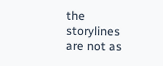the storylines are not as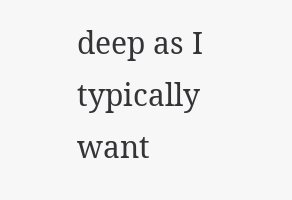deep as I typically want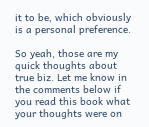it to be, which obviously is a personal preference.

So yeah, those are my quick thoughts about true biz. Let me know in the comments below if you read this book what your thoughts were on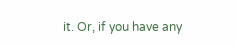it. Or, if you have any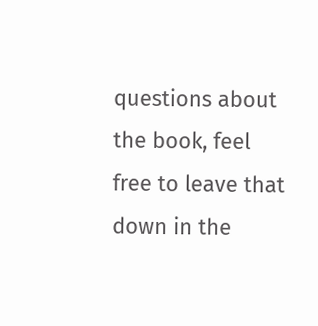questions about the book, feel free to leave that down in the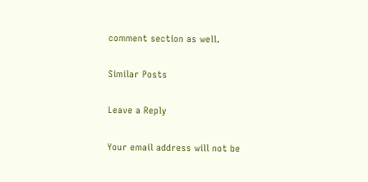comment section as well.

Similar Posts

Leave a Reply

Your email address will not be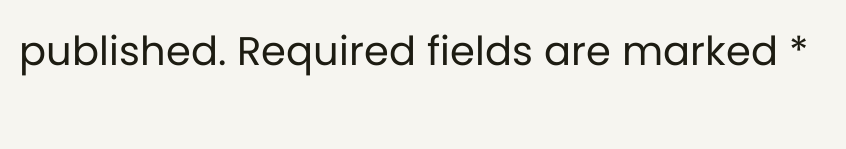published. Required fields are marked *